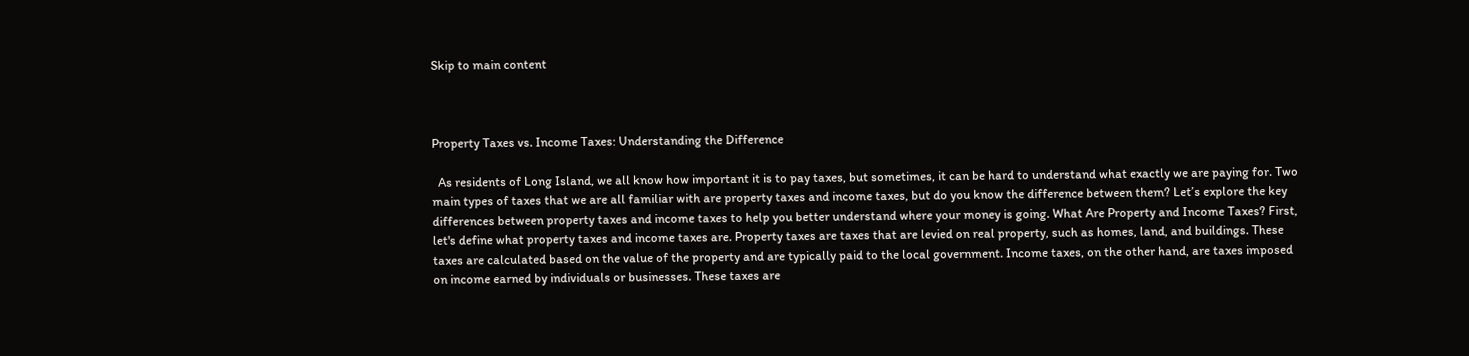Skip to main content



Property Taxes vs. Income Taxes: Understanding the Difference

  As residents of Long Island, we all know how important it is to pay taxes, but sometimes, it can be hard to understand what exactly we are paying for. Two main types of taxes that we are all familiar with are property taxes and income taxes, but do you know the difference between them? Let’s explore the key differences between property taxes and income taxes to help you better understand where your money is going. What Are Property and Income Taxes? First, let's define what property taxes and income taxes are. Property taxes are taxes that are levied on real property, such as homes, land, and buildings. These taxes are calculated based on the value of the property and are typically paid to the local government. Income taxes, on the other hand, are taxes imposed on income earned by individuals or businesses. These taxes are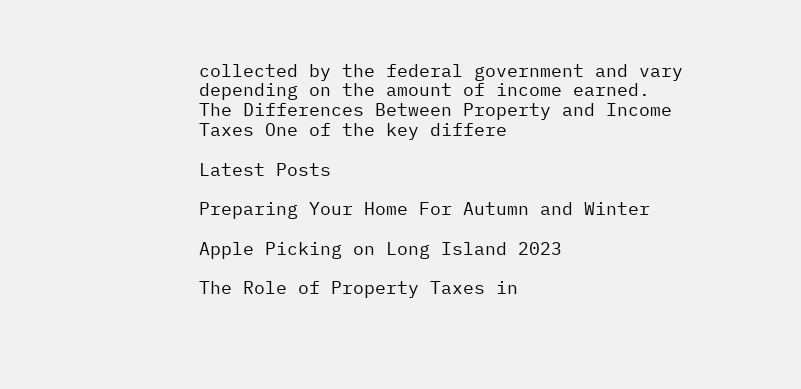collected by the federal government and vary depending on the amount of income earned. The Differences Between Property and Income Taxes One of the key differe

Latest Posts

Preparing Your Home For Autumn and Winter

Apple Picking on Long Island 2023

The Role of Property Taxes in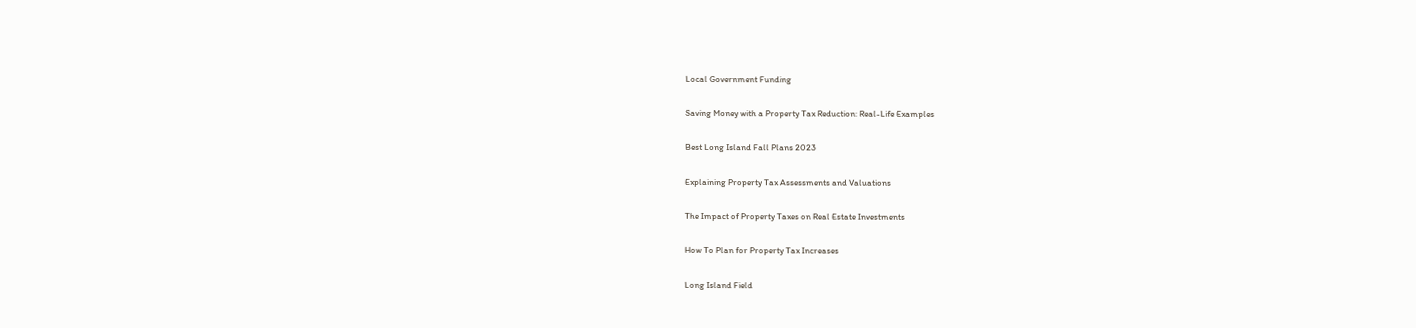Local Government Funding

Saving Money with a Property Tax Reduction: Real-Life Examples

Best Long Island Fall Plans 2023

Explaining Property Tax Assessments and Valuations

The Impact of Property Taxes on Real Estate Investments

How To Plan for Property Tax Increases

Long Island Field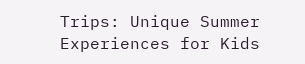Trips: Unique Summer Experiences for Kids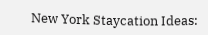New York Staycation Ideas: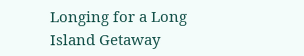Longing for a Long Island Getaway